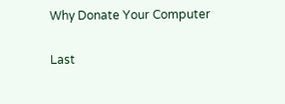Why Donate Your Computer

Last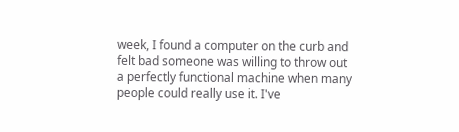week, I found a computer on the curb and felt bad someone was willing to throw out a perfectly functional machine when many people could really use it. I've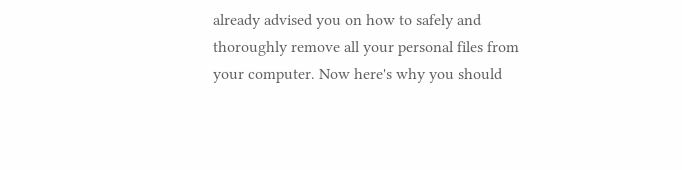already advised you on how to safely and thoroughly remove all your personal files from your computer. Now here's why you should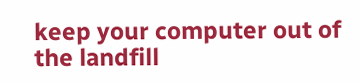keep your computer out of the landfill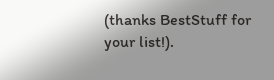(thanks BestStuff for your list!).